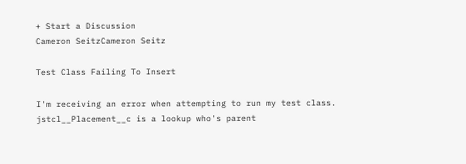+ Start a Discussion
Cameron SeitzCameron Seitz

Test Class Failing To Insert

I'm receiving an error when attempting to run my test class. jstcl__Placement__c is a lookup who's parent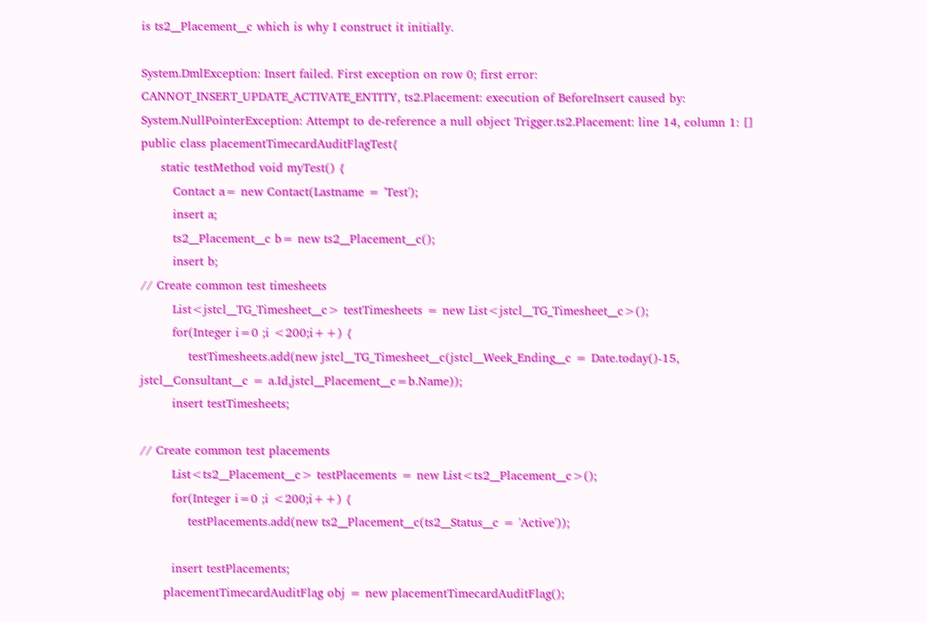is ts2__Placement__c which is why I construct it initially.

System.DmlException: Insert failed. First exception on row 0; first error: CANNOT_INSERT_UPDATE_ACTIVATE_ENTITY, ts2.Placement: execution of BeforeInsert caused by: System.NullPointerException: Attempt to de-reference a null object Trigger.ts2.Placement: line 14, column 1: []
public class placementTimecardAuditFlagTest{
     static testMethod void myTest() {
        Contact a= new Contact(Lastname = 'Test');
        insert a;
        ts2__Placement__c b= new ts2__Placement__c();
        insert b;
// Create common test timesheets
        List<jstcl__TG_Timesheet__c> testTimesheets = new List<jstcl__TG_Timesheet__c>();
        for(Integer i=0 ;i <200;i++) {
            testTimesheets.add(new jstcl__TG_Timesheet__c(jstcl__Week_Ending__c = Date.today()-15, jstcl__Consultant__c = a.Id,jstcl__Placement__c=b.Name));
        insert testTimesheets;

// Create common test placements
        List<ts2__Placement__c> testPlacements = new List<ts2__Placement__c>();
        for(Integer i=0 ;i <200;i++) {
            testPlacements.add(new ts2__Placement__c(ts2__Status__c = 'Active'));

        insert testPlacements;
      placementTimecardAuditFlag obj = new placementTimecardAuditFlag();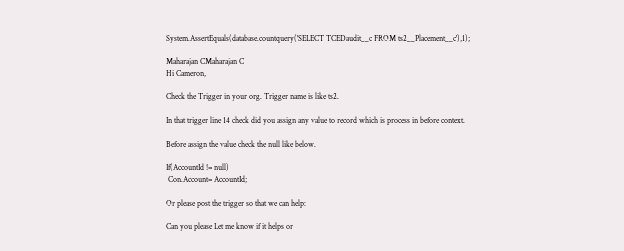System.AssertEquals(database.countquery('SELECT TCEDaudit__c FROM ts2__Placement__c'),1);

Maharajan CMaharajan C
Hi Cameron,

Check the Trigger in your org. Trigger name is like ts2.

In that trigger line 14 check did you assign any value to record which is process in before context.

Before assign the value check the null like below.

If(AccountId != null)
 Con.Account= AccountId;

Or please post the trigger so that we can help:

Can you please Let me know if it helps or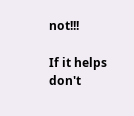not!!!

If it helps don't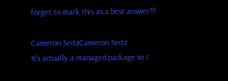forget to mark this as a best answer!!!

Cameron SeitzCameron Seitz
It's actually a managed package so I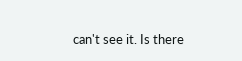can't see it. Is there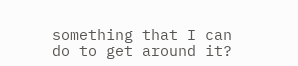something that I can do to get around it?